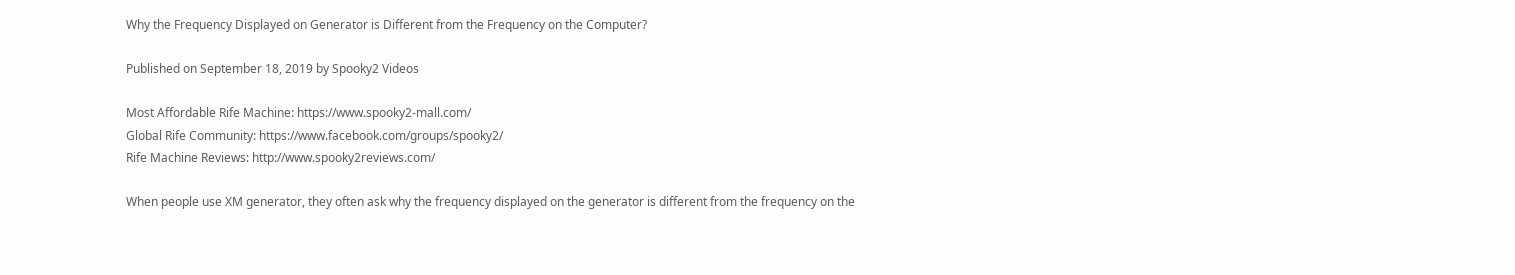Why the Frequency Displayed on Generator is Different from the Frequency on the Computer?

Published on September 18, 2019 by Spooky2 Videos

Most Affordable Rife Machine: https://www.spooky2-mall.com/
Global Rife Community: https://www.facebook.com/groups/spooky2/
Rife Machine Reviews: http://www.spooky2reviews.com/

When people use XM generator, they often ask why the frequency displayed on the generator is different from the frequency on the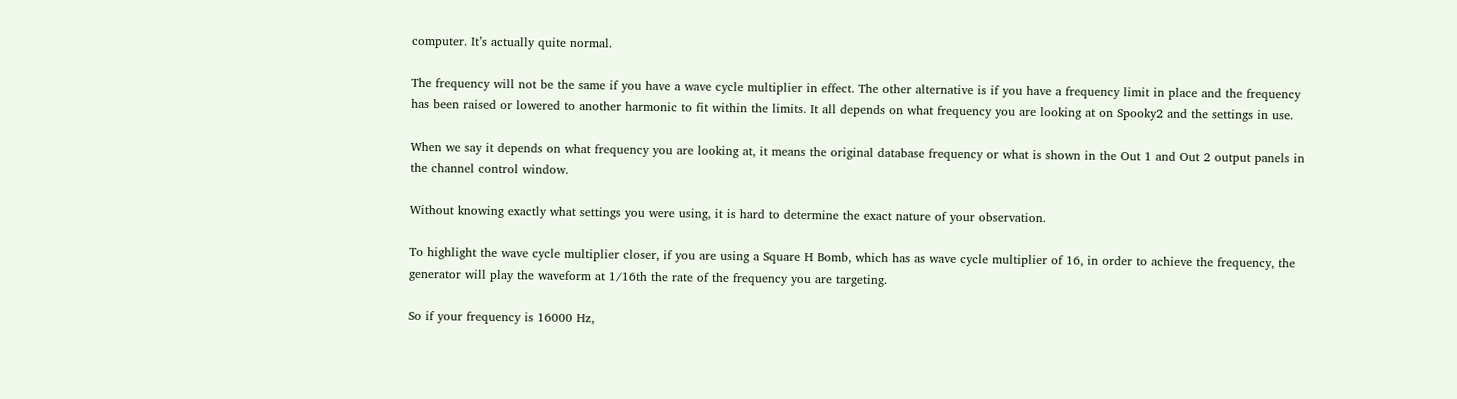computer. It’s actually quite normal.

The frequency will not be the same if you have a wave cycle multiplier in effect. The other alternative is if you have a frequency limit in place and the frequency has been raised or lowered to another harmonic to fit within the limits. It all depends on what frequency you are looking at on Spooky2 and the settings in use.

When we say it depends on what frequency you are looking at, it means the original database frequency or what is shown in the Out 1 and Out 2 output panels in the channel control window.

Without knowing exactly what settings you were using, it is hard to determine the exact nature of your observation.

To highlight the wave cycle multiplier closer, if you are using a Square H Bomb, which has as wave cycle multiplier of 16, in order to achieve the frequency, the generator will play the waveform at 1/16th the rate of the frequency you are targeting.

So if your frequency is 16000 Hz,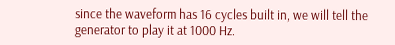since the waveform has 16 cycles built in, we will tell the generator to play it at 1000 Hz.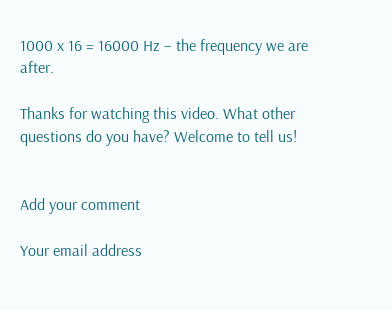1000 x 16 = 16000 Hz – the frequency we are after.

Thanks for watching this video. What other questions do you have? Welcome to tell us!


Add your comment

Your email address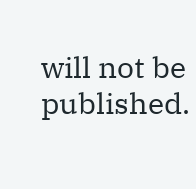will not be published.